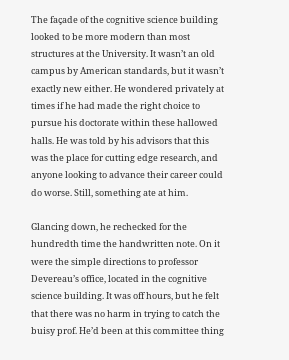The façade of the cognitive science building looked to be more modern than most structures at the University. It wasn’t an old campus by American standards, but it wasn’t exactly new either. He wondered privately at times if he had made the right choice to pursue his doctorate within these hallowed halls. He was told by his advisors that this was the place for cutting edge research, and anyone looking to advance their career could do worse. Still, something ate at him.

Glancing down, he rechecked for the hundredth time the handwritten note. On it were the simple directions to professor Devereau’s office, located in the cognitive science building. It was off hours, but he felt that there was no harm in trying to catch the buisy prof. He’d been at this committee thing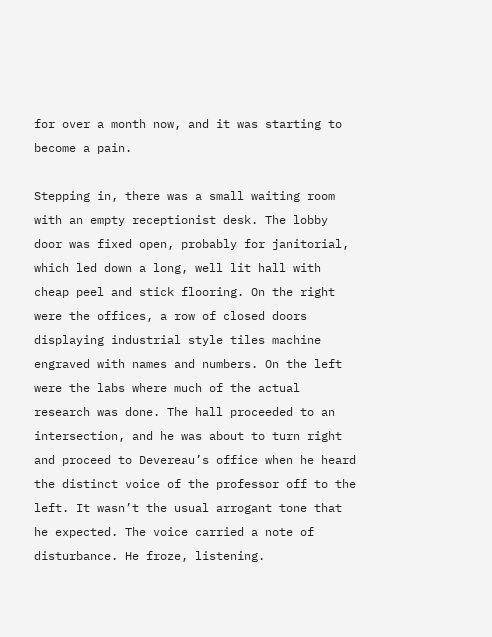for over a month now, and it was starting to become a pain.

Stepping in, there was a small waiting room with an empty receptionist desk. The lobby door was fixed open, probably for janitorial, which led down a long, well lit hall with cheap peel and stick flooring. On the right were the offices, a row of closed doors displaying industrial style tiles machine engraved with names and numbers. On the left were the labs where much of the actual research was done. The hall proceeded to an intersection, and he was about to turn right and proceed to Devereau’s office when he heard the distinct voice of the professor off to the left. It wasn’t the usual arrogant tone that he expected. The voice carried a note of disturbance. He froze, listening.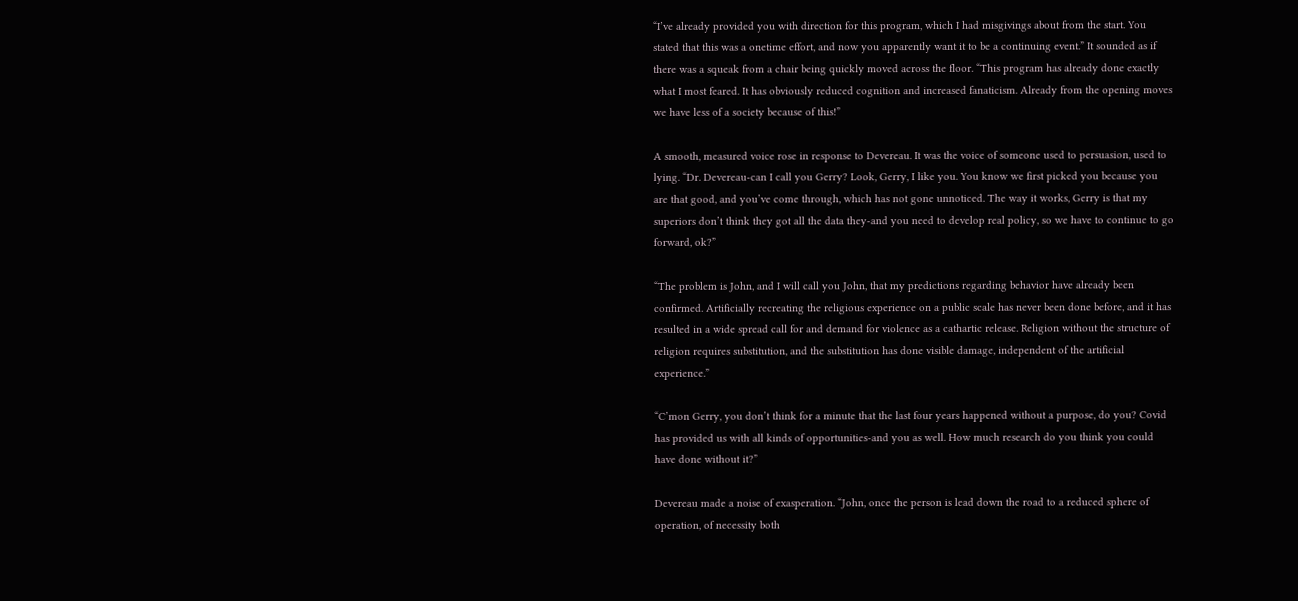“I’ve already provided you with direction for this program, which I had misgivings about from the start. You stated that this was a onetime effort, and now you apparently want it to be a continuing event.” It sounded as if there was a squeak from a chair being quickly moved across the floor. “This program has already done exactly what I most feared. It has obviously reduced cognition and increased fanaticism. Already from the opening moves we have less of a society because of this!”

A smooth, measured voice rose in response to Devereau. It was the voice of someone used to persuasion, used to lying. “Dr. Devereau-can I call you Gerry? Look, Gerry, I like you. You know we first picked you because you are that good, and you’ve come through, which has not gone unnoticed. The way it works, Gerry is that my superiors don’t think they got all the data they-and you need to develop real policy, so we have to continue to go forward, ok?”

“The problem is John, and I will call you John, that my predictions regarding behavior have already been confirmed. Artificially recreating the religious experience on a public scale has never been done before, and it has resulted in a wide spread call for and demand for violence as a cathartic release. Religion without the structure of religion requires substitution, and the substitution has done visible damage, independent of the artificial experience.”

“C’mon Gerry, you don’t think for a minute that the last four years happened without a purpose, do you? Covid has provided us with all kinds of opportunities-and you as well. How much research do you think you could have done without it?”

Devereau made a noise of exasperation. “John, once the person is lead down the road to a reduced sphere of operation, of necessity both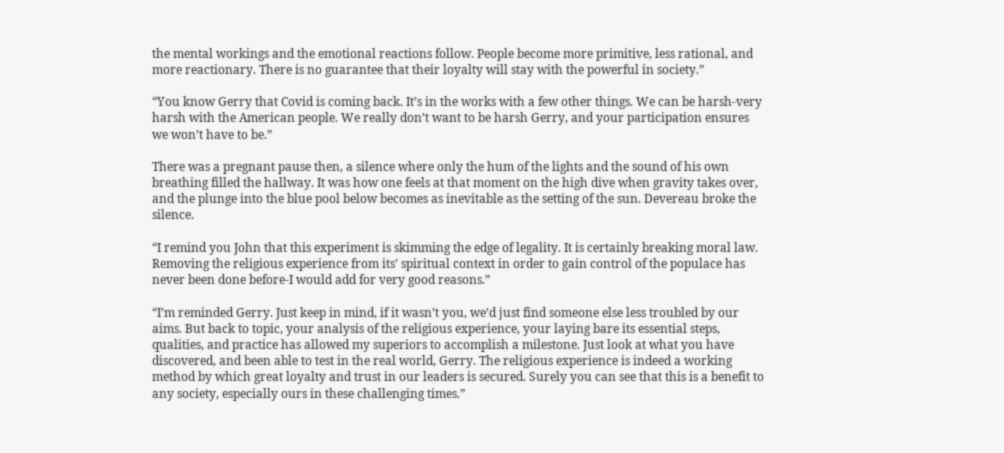the mental workings and the emotional reactions follow. People become more primitive, less rational, and more reactionary. There is no guarantee that their loyalty will stay with the powerful in society.”

“You know Gerry that Covid is coming back. It’s in the works with a few other things. We can be harsh-very harsh with the American people. We really don’t want to be harsh Gerry, and your participation ensures we won’t have to be.”

There was a pregnant pause then, a silence where only the hum of the lights and the sound of his own breathing filled the hallway. It was how one feels at that moment on the high dive when gravity takes over, and the plunge into the blue pool below becomes as inevitable as the setting of the sun. Devereau broke the silence.

“I remind you John that this experiment is skimming the edge of legality. It is certainly breaking moral law. Removing the religious experience from its’ spiritual context in order to gain control of the populace has never been done before-I would add for very good reasons.”

“I’m reminded Gerry. Just keep in mind, if it wasn’t you, we’d just find someone else less troubled by our aims. But back to topic, your analysis of the religious experience, your laying bare its essential steps, qualities, and practice has allowed my superiors to accomplish a milestone. Just look at what you have discovered, and been able to test in the real world, Gerry. The religious experience is indeed a working method by which great loyalty and trust in our leaders is secured. Surely you can see that this is a benefit to any society, especially ours in these challenging times.”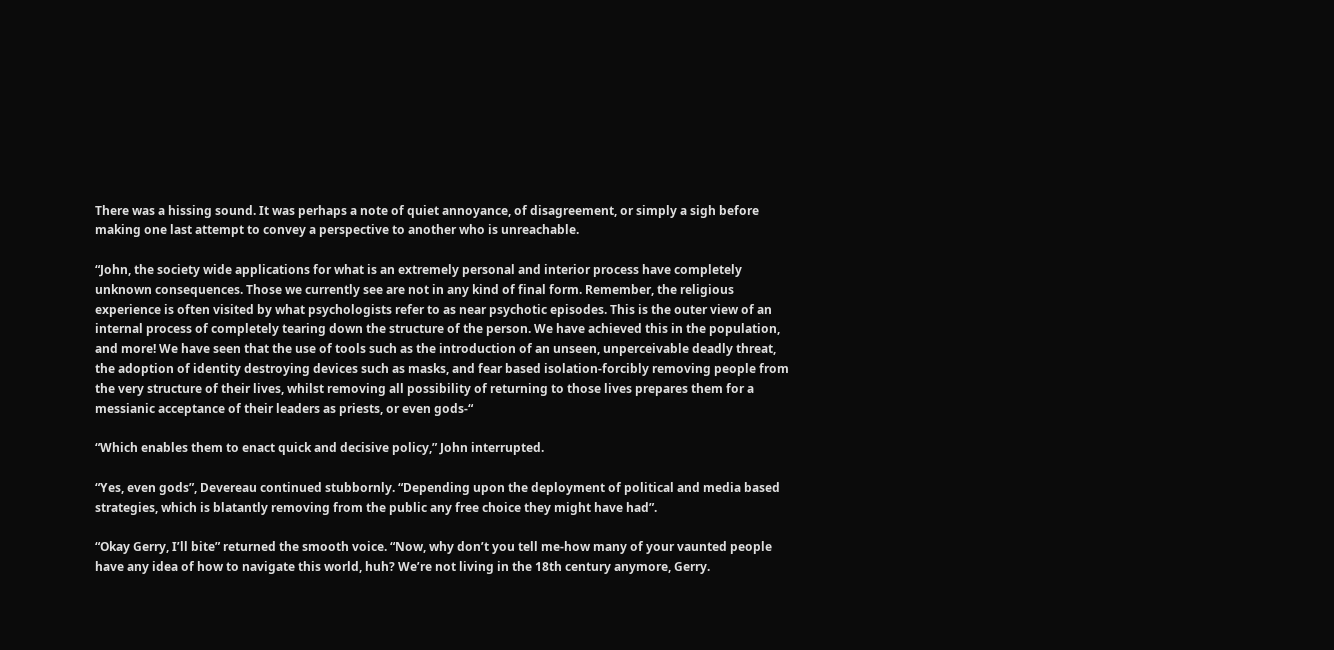There was a hissing sound. It was perhaps a note of quiet annoyance, of disagreement, or simply a sigh before making one last attempt to convey a perspective to another who is unreachable.

“John, the society wide applications for what is an extremely personal and interior process have completely unknown consequences. Those we currently see are not in any kind of final form. Remember, the religious experience is often visited by what psychologists refer to as near psychotic episodes. This is the outer view of an internal process of completely tearing down the structure of the person. We have achieved this in the population, and more! We have seen that the use of tools such as the introduction of an unseen, unperceivable deadly threat, the adoption of identity destroying devices such as masks, and fear based isolation-forcibly removing people from the very structure of their lives, whilst removing all possibility of returning to those lives prepares them for a messianic acceptance of their leaders as priests, or even gods-“

“Which enables them to enact quick and decisive policy,” John interrupted.

“Yes, even gods”, Devereau continued stubbornly. “Depending upon the deployment of political and media based strategies, which is blatantly removing from the public any free choice they might have had”.

“Okay Gerry, I’ll bite” returned the smooth voice. “Now, why don’t you tell me-how many of your vaunted people have any idea of how to navigate this world, huh? We’re not living in the 18th century anymore, Gerry.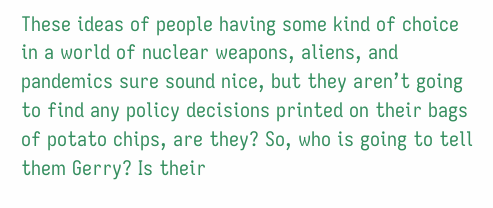These ideas of people having some kind of choice in a world of nuclear weapons, aliens, and pandemics sure sound nice, but they aren’t going to find any policy decisions printed on their bags of potato chips, are they? So, who is going to tell them Gerry? Is their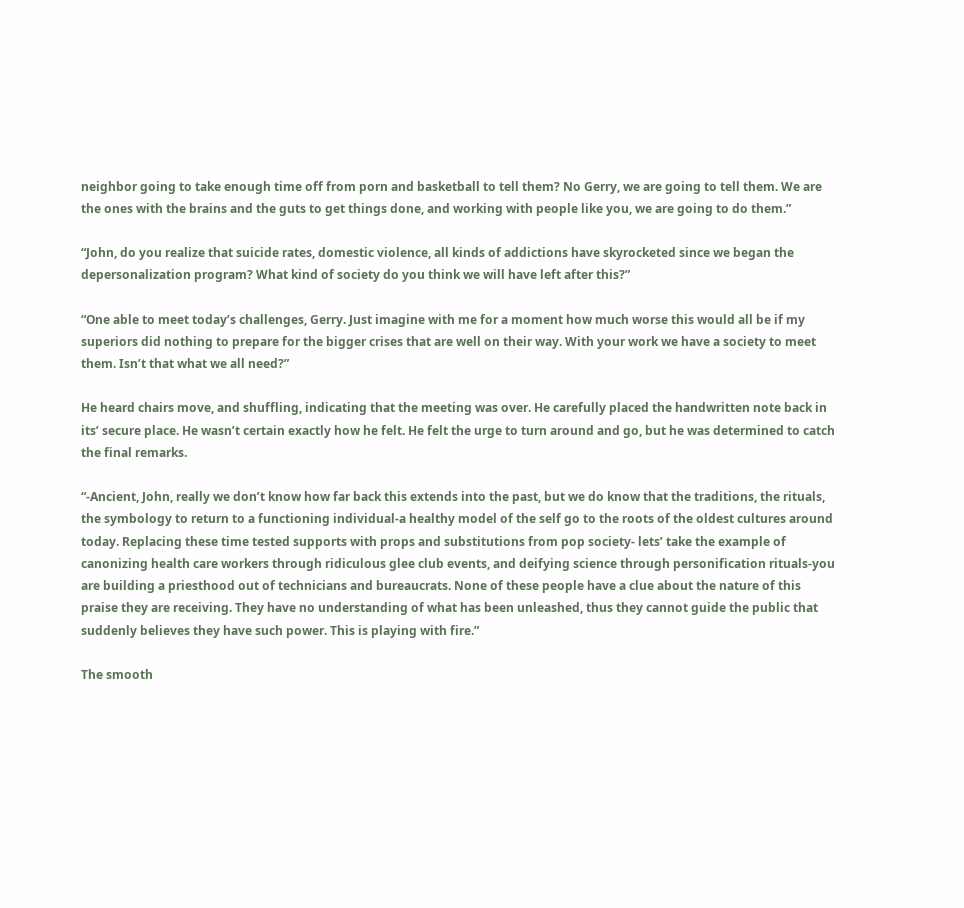neighbor going to take enough time off from porn and basketball to tell them? No Gerry, we are going to tell them. We are the ones with the brains and the guts to get things done, and working with people like you, we are going to do them.”

“John, do you realize that suicide rates, domestic violence, all kinds of addictions have skyrocketed since we began the depersonalization program? What kind of society do you think we will have left after this?”

“One able to meet today’s challenges, Gerry. Just imagine with me for a moment how much worse this would all be if my superiors did nothing to prepare for the bigger crises that are well on their way. With your work we have a society to meet them. Isn’t that what we all need?”

He heard chairs move, and shuffling, indicating that the meeting was over. He carefully placed the handwritten note back in its’ secure place. He wasn’t certain exactly how he felt. He felt the urge to turn around and go, but he was determined to catch the final remarks.

“-Ancient, John, really we don’t know how far back this extends into the past, but we do know that the traditions, the rituals, the symbology to return to a functioning individual-a healthy model of the self go to the roots of the oldest cultures around today. Replacing these time tested supports with props and substitutions from pop society- lets’ take the example of canonizing health care workers through ridiculous glee club events, and deifying science through personification rituals-you are building a priesthood out of technicians and bureaucrats. None of these people have a clue about the nature of this praise they are receiving. They have no understanding of what has been unleashed, thus they cannot guide the public that suddenly believes they have such power. This is playing with fire.”

The smooth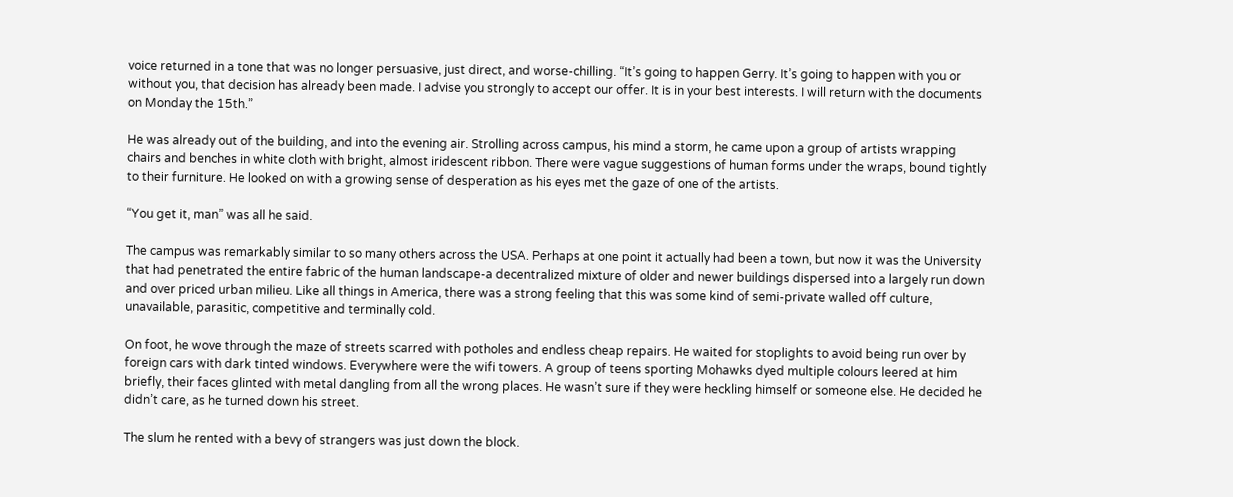voice returned in a tone that was no longer persuasive, just direct, and worse-chilling. “It’s going to happen Gerry. It’s going to happen with you or without you, that decision has already been made. I advise you strongly to accept our offer. It is in your best interests. I will return with the documents on Monday the 15th.”

He was already out of the building, and into the evening air. Strolling across campus, his mind a storm, he came upon a group of artists wrapping chairs and benches in white cloth with bright, almost iridescent ribbon. There were vague suggestions of human forms under the wraps, bound tightly to their furniture. He looked on with a growing sense of desperation as his eyes met the gaze of one of the artists.

“You get it, man” was all he said.

The campus was remarkably similar to so many others across the USA. Perhaps at one point it actually had been a town, but now it was the University that had penetrated the entire fabric of the human landscape-a decentralized mixture of older and newer buildings dispersed into a largely run down and over priced urban milieu. Like all things in America, there was a strong feeling that this was some kind of semi-private walled off culture, unavailable, parasitic, competitive and terminally cold.

On foot, he wove through the maze of streets scarred with potholes and endless cheap repairs. He waited for stoplights to avoid being run over by foreign cars with dark tinted windows. Everywhere were the wifi towers. A group of teens sporting Mohawks dyed multiple colours leered at him briefly, their faces glinted with metal dangling from all the wrong places. He wasn’t sure if they were heckling himself or someone else. He decided he didn’t care, as he turned down his street.

The slum he rented with a bevy of strangers was just down the block.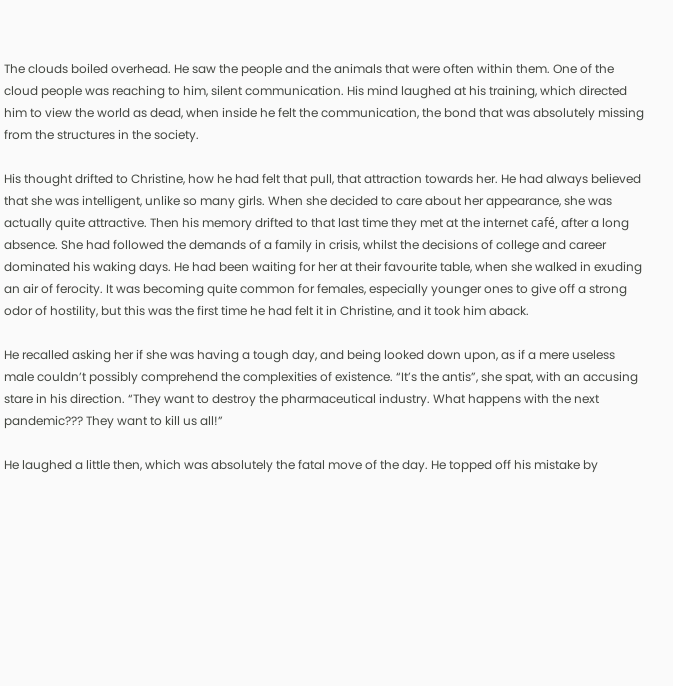The clouds boiled overhead. He saw the people and the animals that were often within them. One of the cloud people was reaching to him, silent communication. His mind laughed at his training, which directed him to view the world as dead, when inside he felt the communication, the bond that was absolutely missing from the structures in the society.

His thought drifted to Christine, how he had felt that pull, that attraction towards her. He had always believed that she was intelligent, unlike so many girls. When she decided to care about her appearance, she was actually quite attractive. Then his memory drifted to that last time they met at the internet café, after a long absence. She had followed the demands of a family in crisis, whilst the decisions of college and career dominated his waking days. He had been waiting for her at their favourite table, when she walked in exuding an air of ferocity. It was becoming quite common for females, especially younger ones to give off a strong odor of hostility, but this was the first time he had felt it in Christine, and it took him aback.

He recalled asking her if she was having a tough day, and being looked down upon, as if a mere useless male couldn’t possibly comprehend the complexities of existence. “It’s the antis”, she spat, with an accusing stare in his direction. “They want to destroy the pharmaceutical industry. What happens with the next pandemic??? They want to kill us all!”

He laughed a little then, which was absolutely the fatal move of the day. He topped off his mistake by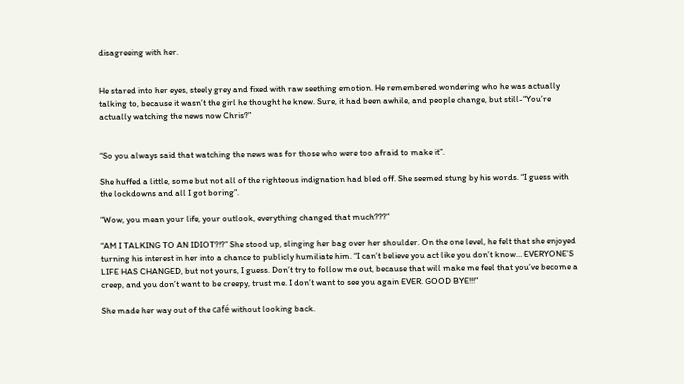disagreeing with her.


He stared into her eyes, steely grey and fixed with raw seething emotion. He remembered wondering who he was actually talking to, because it wasn’t the girl he thought he knew. Sure, it had been awhile, and people change, but still-“You’re actually watching the news now Chris?”


“So you always said that watching the news was for those who were too afraid to make it”.

She huffed a little, some but not all of the righteous indignation had bled off. She seemed stung by his words. “I guess with the lockdowns and all I got boring”.

“Wow, you mean your life, your outlook, everything changed that much???”

“AM I TALKING TO AN IDIOT?!?” She stood up, slinging her bag over her shoulder. On the one level, he felt that she enjoyed turning his interest in her into a chance to publicly humiliate him. “I can’t believe you act like you don’t know… EVERYONE’S LIFE HAS CHANGED, but not yours, I guess. Don’t try to follow me out, because that will make me feel that you’ve become a creep, and you don’t want to be creepy, trust me. I don’t want to see you again EVER. GOOD BYE!!!”

She made her way out of the café without looking back.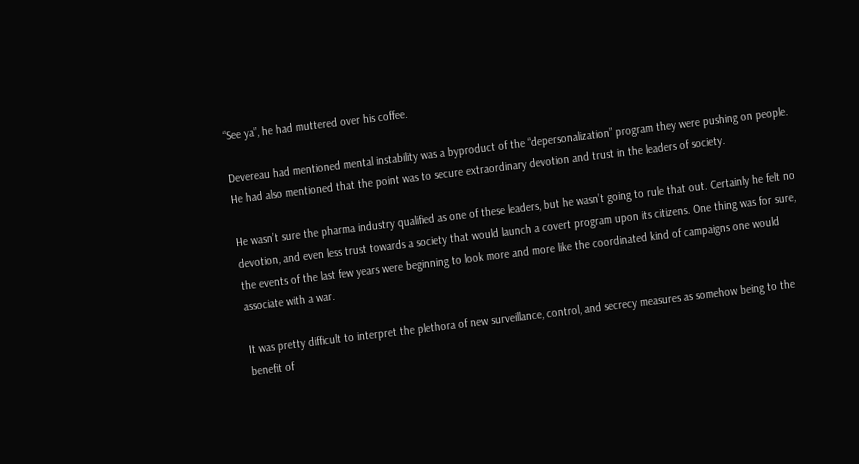“See ya”, he had muttered over his coffee.

Devereau had mentioned mental instability was a byproduct of the “depersonalization” program they were pushing on people. He had also mentioned that the point was to secure extraordinary devotion and trust in the leaders of society.

He wasn’t sure the pharma industry qualified as one of these leaders, but he wasn’t going to rule that out. Certainly he felt no devotion, and even less trust towards a society that would launch a covert program upon its citizens. One thing was for sure, the events of the last few years were beginning to look more and more like the coordinated kind of campaigns one would associate with a war.

It was pretty difficult to interpret the plethora of new surveillance, control, and secrecy measures as somehow being to the benefit of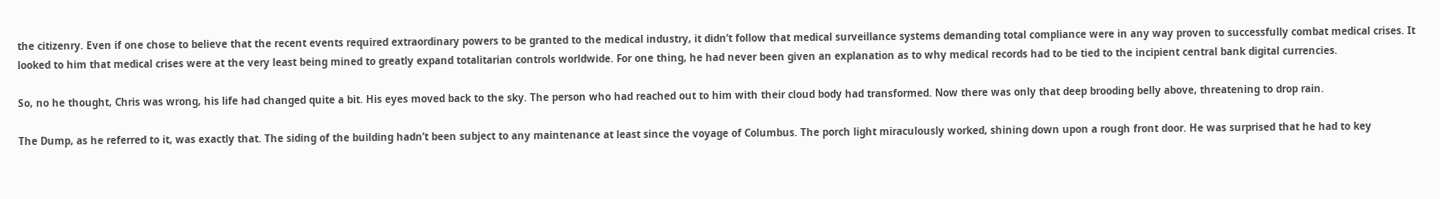the citizenry. Even if one chose to believe that the recent events required extraordinary powers to be granted to the medical industry, it didn’t follow that medical surveillance systems demanding total compliance were in any way proven to successfully combat medical crises. It looked to him that medical crises were at the very least being mined to greatly expand totalitarian controls worldwide. For one thing, he had never been given an explanation as to why medical records had to be tied to the incipient central bank digital currencies.

So, no he thought, Chris was wrong, his life had changed quite a bit. His eyes moved back to the sky. The person who had reached out to him with their cloud body had transformed. Now there was only that deep brooding belly above, threatening to drop rain.

The Dump, as he referred to it, was exactly that. The siding of the building hadn’t been subject to any maintenance at least since the voyage of Columbus. The porch light miraculously worked, shining down upon a rough front door. He was surprised that he had to key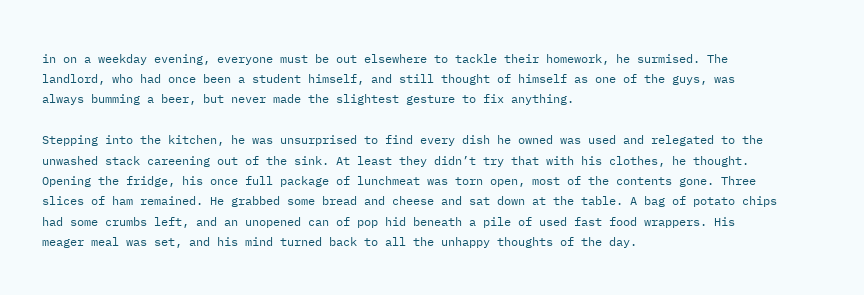in on a weekday evening, everyone must be out elsewhere to tackle their homework, he surmised. The landlord, who had once been a student himself, and still thought of himself as one of the guys, was always bumming a beer, but never made the slightest gesture to fix anything.

Stepping into the kitchen, he was unsurprised to find every dish he owned was used and relegated to the unwashed stack careening out of the sink. At least they didn’t try that with his clothes, he thought. Opening the fridge, his once full package of lunchmeat was torn open, most of the contents gone. Three slices of ham remained. He grabbed some bread and cheese and sat down at the table. A bag of potato chips had some crumbs left, and an unopened can of pop hid beneath a pile of used fast food wrappers. His meager meal was set, and his mind turned back to all the unhappy thoughts of the day.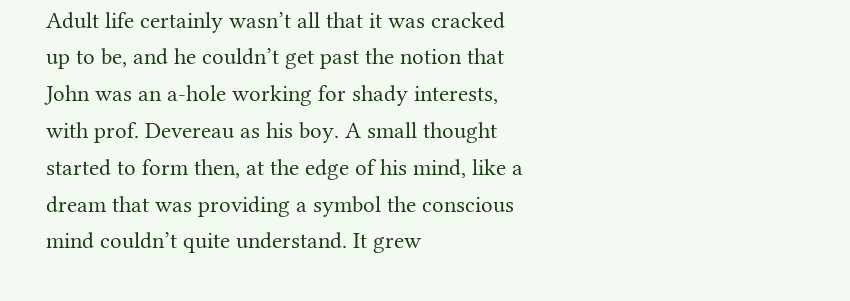Adult life certainly wasn’t all that it was cracked up to be, and he couldn’t get past the notion that John was an a-hole working for shady interests, with prof. Devereau as his boy. A small thought started to form then, at the edge of his mind, like a dream that was providing a symbol the conscious mind couldn’t quite understand. It grew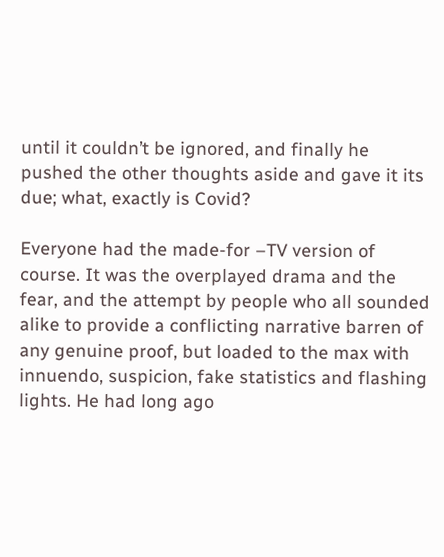until it couldn’t be ignored, and finally he pushed the other thoughts aside and gave it its due; what, exactly is Covid?

Everyone had the made-for –TV version of course. It was the overplayed drama and the fear, and the attempt by people who all sounded alike to provide a conflicting narrative barren of any genuine proof, but loaded to the max with innuendo, suspicion, fake statistics and flashing lights. He had long ago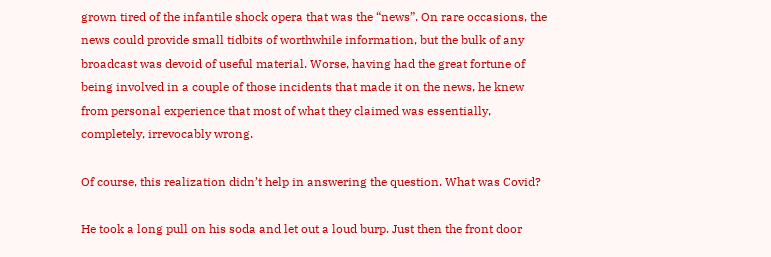grown tired of the infantile shock opera that was the “news”. On rare occasions, the news could provide small tidbits of worthwhile information, but the bulk of any broadcast was devoid of useful material. Worse, having had the great fortune of being involved in a couple of those incidents that made it on the news, he knew from personal experience that most of what they claimed was essentially, completely, irrevocably wrong.

Of course, this realization didn’t help in answering the question. What was Covid?

He took a long pull on his soda and let out a loud burp. Just then the front door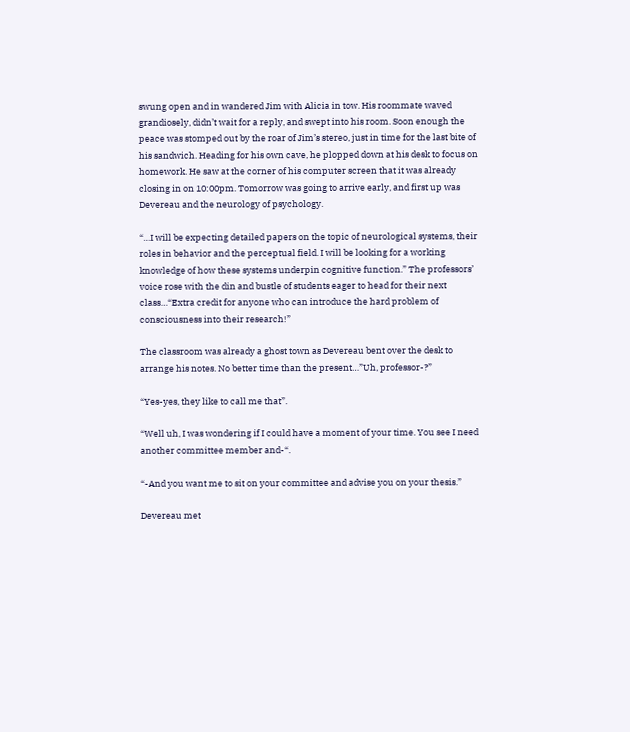swung open and in wandered Jim with Alicia in tow. His roommate waved grandiosely, didn’t wait for a reply, and swept into his room. Soon enough the peace was stomped out by the roar of Jim’s stereo, just in time for the last bite of his sandwich. Heading for his own cave, he plopped down at his desk to focus on homework. He saw at the corner of his computer screen that it was already closing in on 10:00pm. Tomorrow was going to arrive early, and first up was Devereau and the neurology of psychology.

“…I will be expecting detailed papers on the topic of neurological systems, their roles in behavior and the perceptual field. I will be looking for a working knowledge of how these systems underpin cognitive function.” The professors’ voice rose with the din and bustle of students eager to head for their next class…“Extra credit for anyone who can introduce the hard problem of consciousness into their research!”

The classroom was already a ghost town as Devereau bent over the desk to arrange his notes. No better time than the present…”Uh, professor-?”

“Yes-yes, they like to call me that”.

“Well uh, I was wondering if I could have a moment of your time. You see I need another committee member and-“.

“-And you want me to sit on your committee and advise you on your thesis.”

Devereau met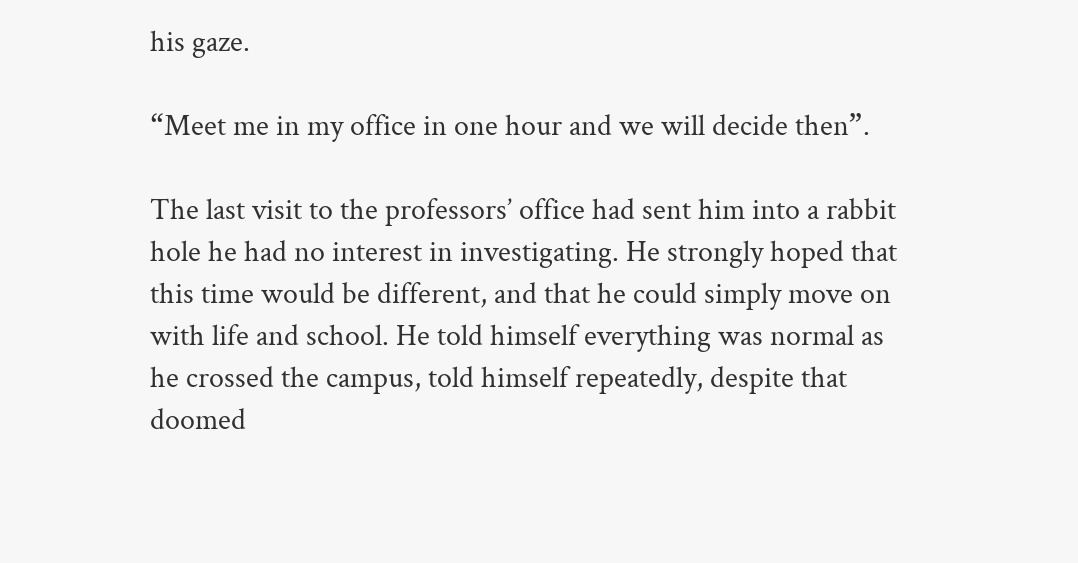his gaze.

“Meet me in my office in one hour and we will decide then”.

The last visit to the professors’ office had sent him into a rabbit hole he had no interest in investigating. He strongly hoped that this time would be different, and that he could simply move on with life and school. He told himself everything was normal as he crossed the campus, told himself repeatedly, despite that doomed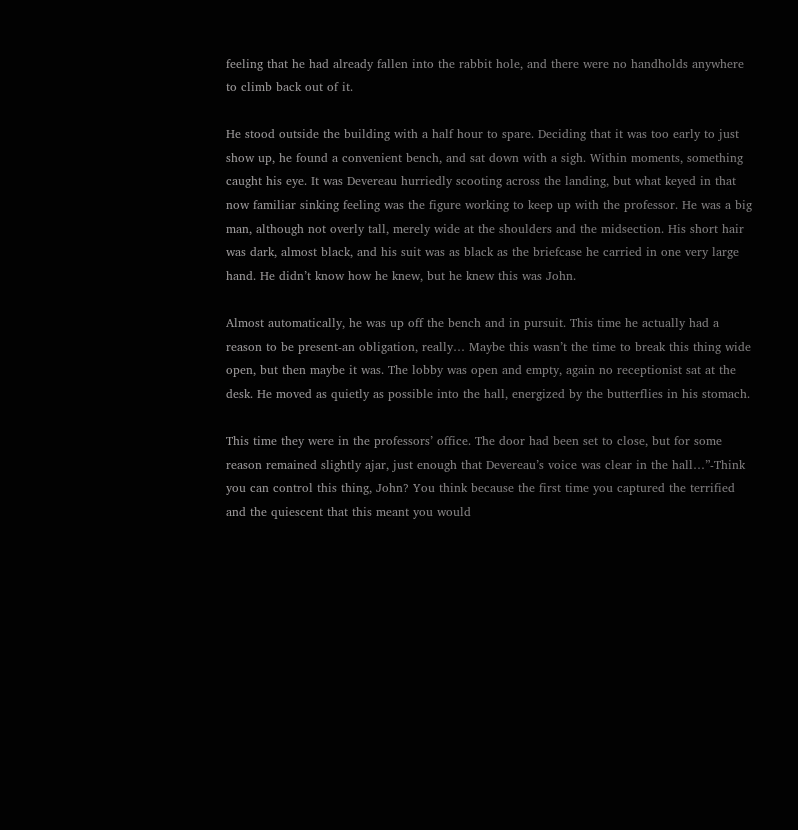feeling that he had already fallen into the rabbit hole, and there were no handholds anywhere to climb back out of it.

He stood outside the building with a half hour to spare. Deciding that it was too early to just show up, he found a convenient bench, and sat down with a sigh. Within moments, something caught his eye. It was Devereau hurriedly scooting across the landing, but what keyed in that now familiar sinking feeling was the figure working to keep up with the professor. He was a big man, although not overly tall, merely wide at the shoulders and the midsection. His short hair was dark, almost black, and his suit was as black as the briefcase he carried in one very large hand. He didn’t know how he knew, but he knew this was John.

Almost automatically, he was up off the bench and in pursuit. This time he actually had a reason to be present-an obligation, really… Maybe this wasn’t the time to break this thing wide open, but then maybe it was. The lobby was open and empty, again no receptionist sat at the desk. He moved as quietly as possible into the hall, energized by the butterflies in his stomach.

This time they were in the professors’ office. The door had been set to close, but for some reason remained slightly ajar, just enough that Devereau’s voice was clear in the hall…”-Think you can control this thing, John? You think because the first time you captured the terrified and the quiescent that this meant you would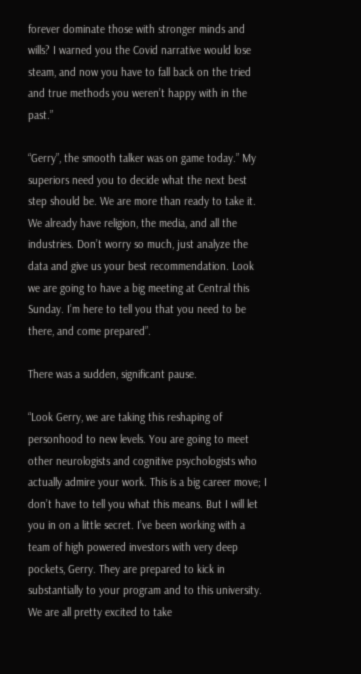forever dominate those with stronger minds and wills? I warned you the Covid narrative would lose steam, and now you have to fall back on the tried and true methods you weren’t happy with in the past.”

“Gerry”, the smooth talker was on game today.” My superiors need you to decide what the next best step should be. We are more than ready to take it. We already have religion, the media, and all the industries. Don’t worry so much, just analyze the data and give us your best recommendation. Look we are going to have a big meeting at Central this Sunday. I’m here to tell you that you need to be there, and come prepared”.

There was a sudden, significant pause.

“Look Gerry, we are taking this reshaping of personhood to new levels. You are going to meet other neurologists and cognitive psychologists who actually admire your work. This is a big career move; I don’t have to tell you what this means. But I will let you in on a little secret. I’ve been working with a team of high powered investors with very deep pockets, Gerry. They are prepared to kick in substantially to your program and to this university. We are all pretty excited to take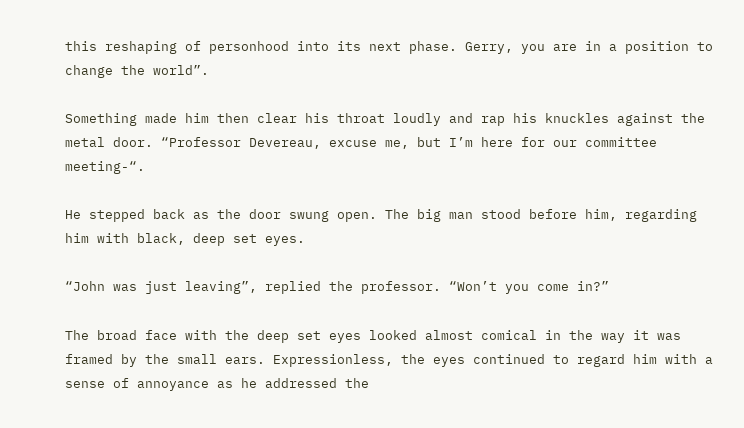this reshaping of personhood into its next phase. Gerry, you are in a position to change the world”.

Something made him then clear his throat loudly and rap his knuckles against the metal door. “Professor Devereau, excuse me, but I’m here for our committee meeting-“.

He stepped back as the door swung open. The big man stood before him, regarding him with black, deep set eyes.

“John was just leaving”, replied the professor. “Won’t you come in?”

The broad face with the deep set eyes looked almost comical in the way it was framed by the small ears. Expressionless, the eyes continued to regard him with a sense of annoyance as he addressed the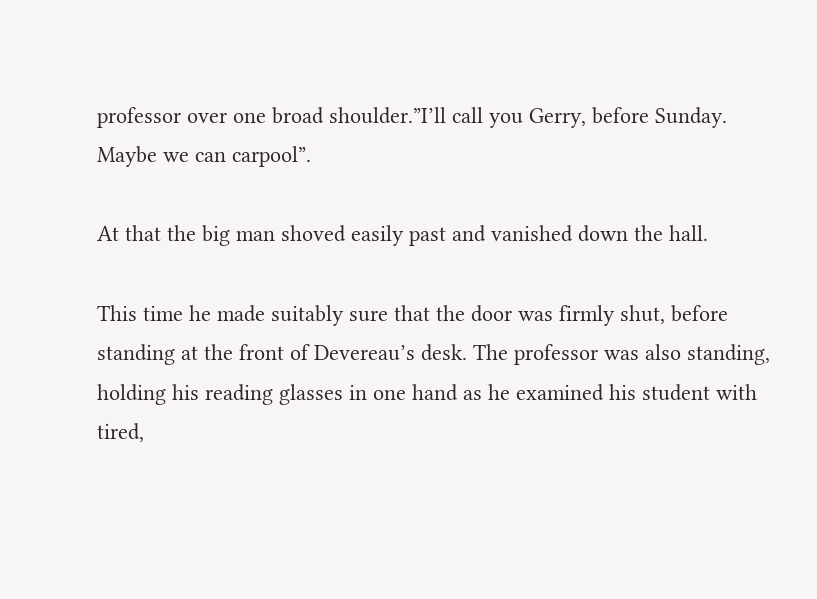professor over one broad shoulder.”I’ll call you Gerry, before Sunday. Maybe we can carpool”.

At that the big man shoved easily past and vanished down the hall.

This time he made suitably sure that the door was firmly shut, before standing at the front of Devereau’s desk. The professor was also standing, holding his reading glasses in one hand as he examined his student with tired,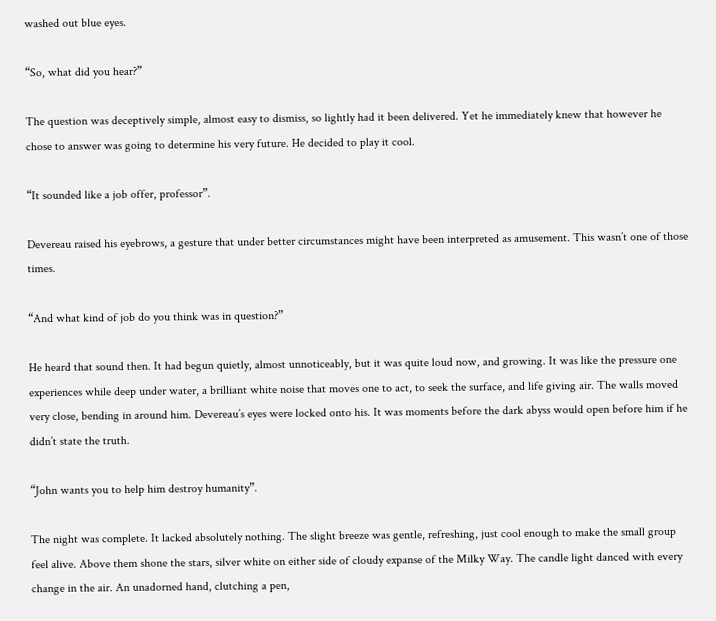washed out blue eyes.

“So, what did you hear?”

The question was deceptively simple, almost easy to dismiss, so lightly had it been delivered. Yet he immediately knew that however he chose to answer was going to determine his very future. He decided to play it cool.

“It sounded like a job offer, professor”.

Devereau raised his eyebrows, a gesture that under better circumstances might have been interpreted as amusement. This wasn’t one of those times.

“And what kind of job do you think was in question?”

He heard that sound then. It had begun quietly, almost unnoticeably, but it was quite loud now, and growing. It was like the pressure one experiences while deep under water, a brilliant white noise that moves one to act, to seek the surface, and life giving air. The walls moved very close, bending in around him. Devereau’s eyes were locked onto his. It was moments before the dark abyss would open before him if he didn’t state the truth.

“John wants you to help him destroy humanity”.

The night was complete. It lacked absolutely nothing. The slight breeze was gentle, refreshing, just cool enough to make the small group feel alive. Above them shone the stars, silver white on either side of cloudy expanse of the Milky Way. The candle light danced with every change in the air. An unadorned hand, clutching a pen,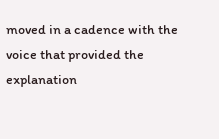moved in a cadence with the voice that provided the explanation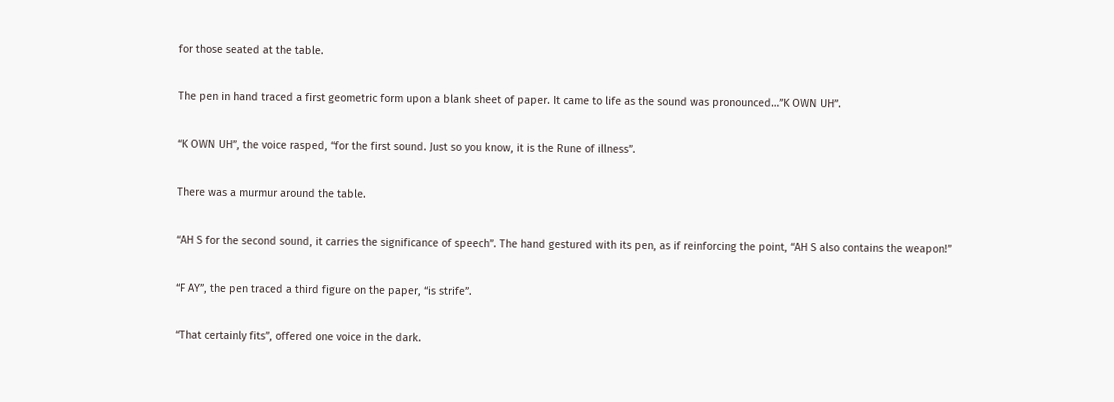for those seated at the table.

The pen in hand traced a first geometric form upon a blank sheet of paper. It came to life as the sound was pronounced…”K OWN UH”.

“K OWN UH”, the voice rasped, “for the first sound. Just so you know, it is the Rune of illness”.

There was a murmur around the table.

“AH S for the second sound, it carries the significance of speech”. The hand gestured with its pen, as if reinforcing the point, “AH S also contains the weapon!”

“F AY”, the pen traced a third figure on the paper, “is strife”.

“That certainly fits”, offered one voice in the dark.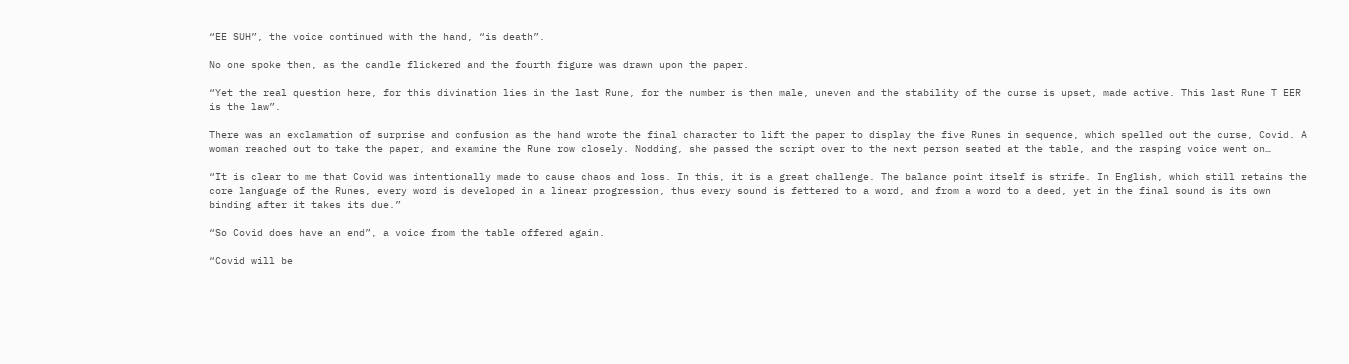“EE SUH”, the voice continued with the hand, “is death”.

No one spoke then, as the candle flickered and the fourth figure was drawn upon the paper.

“Yet the real question here, for this divination lies in the last Rune, for the number is then male, uneven and the stability of the curse is upset, made active. This last Rune T EER is the law”.

There was an exclamation of surprise and confusion as the hand wrote the final character to lift the paper to display the five Runes in sequence, which spelled out the curse, Covid. A woman reached out to take the paper, and examine the Rune row closely. Nodding, she passed the script over to the next person seated at the table, and the rasping voice went on…

“It is clear to me that Covid was intentionally made to cause chaos and loss. In this, it is a great challenge. The balance point itself is strife. In English, which still retains the core language of the Runes, every word is developed in a linear progression, thus every sound is fettered to a word, and from a word to a deed, yet in the final sound is its own binding after it takes its due.”

“So Covid does have an end”, a voice from the table offered again.

“Covid will be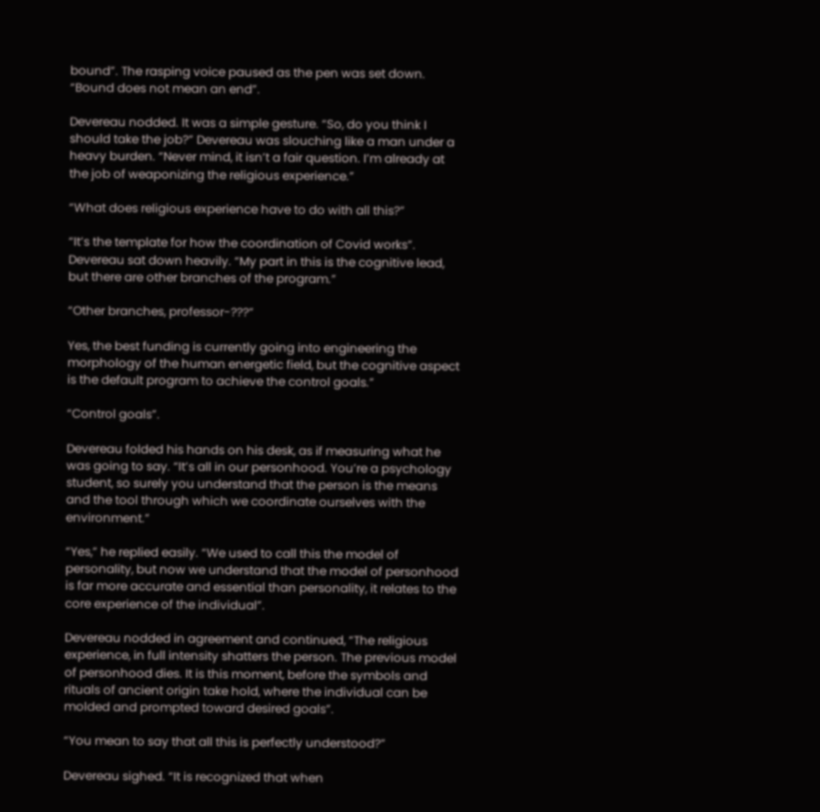bound”. The rasping voice paused as the pen was set down. “Bound does not mean an end”.

Devereau nodded. It was a simple gesture. “So, do you think I should take the job?” Devereau was slouching like a man under a heavy burden. “Never mind, it isn’t a fair question. I’m already at the job of weaponizing the religious experience.”

“What does religious experience have to do with all this?”

“It’s the template for how the coordination of Covid works”. Devereau sat down heavily. “My part in this is the cognitive lead, but there are other branches of the program.”

“Other branches, professor-???”

Yes, the best funding is currently going into engineering the morphology of the human energetic field, but the cognitive aspect is the default program to achieve the control goals.”

“Control goals”.

Devereau folded his hands on his desk, as if measuring what he was going to say. “It’s all in our personhood. You’re a psychology student, so surely you understand that the person is the means and the tool through which we coordinate ourselves with the environment.”

“Yes,” he replied easily. “We used to call this the model of personality, but now we understand that the model of personhood is far more accurate and essential than personality, it relates to the core experience of the individual”.

Devereau nodded in agreement and continued, “The religious experience, in full intensity shatters the person. The previous model of personhood dies. It is this moment, before the symbols and rituals of ancient origin take hold, where the individual can be molded and prompted toward desired goals”.

“You mean to say that all this is perfectly understood?”

Devereau sighed. “It is recognized that when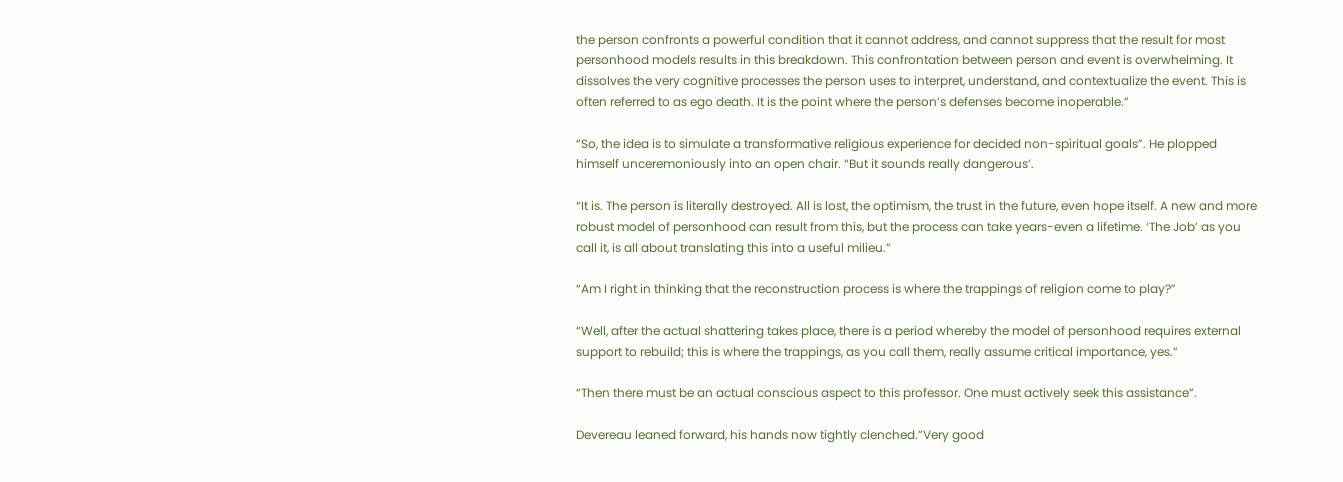the person confronts a powerful condition that it cannot address, and cannot suppress that the result for most personhood models results in this breakdown. This confrontation between person and event is overwhelming. It dissolves the very cognitive processes the person uses to interpret, understand, and contextualize the event. This is often referred to as ego death. It is the point where the person’s defenses become inoperable.”

“So, the idea is to simulate a transformative religious experience for decided non-spiritual goals”. He plopped himself unceremoniously into an open chair. “But it sounds really dangerous’.

“It is. The person is literally destroyed. All is lost, the optimism, the trust in the future, even hope itself. A new and more robust model of personhood can result from this, but the process can take years-even a lifetime. ‘The Job’ as you call it, is all about translating this into a useful milieu.”

“Am I right in thinking that the reconstruction process is where the trappings of religion come to play?”

“Well, after the actual shattering takes place, there is a period whereby the model of personhood requires external support to rebuild; this is where the trappings, as you call them, really assume critical importance, yes.”

“Then there must be an actual conscious aspect to this professor. One must actively seek this assistance”.

Devereau leaned forward, his hands now tightly clenched.”Very good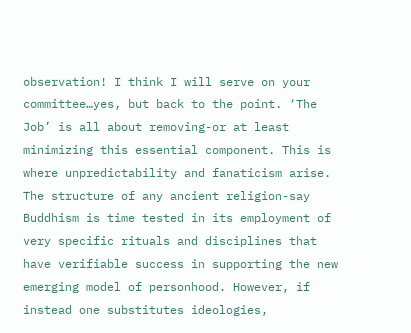observation! I think I will serve on your committee…yes, but back to the point. ‘The Job’ is all about removing-or at least minimizing this essential component. This is where unpredictability and fanaticism arise. The structure of any ancient religion-say Buddhism is time tested in its employment of very specific rituals and disciplines that have verifiable success in supporting the new emerging model of personhood. However, if instead one substitutes ideologies,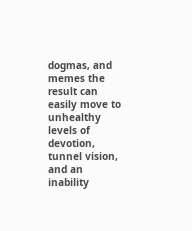dogmas, and memes the result can easily move to unhealthy levels of devotion, tunnel vision, and an inability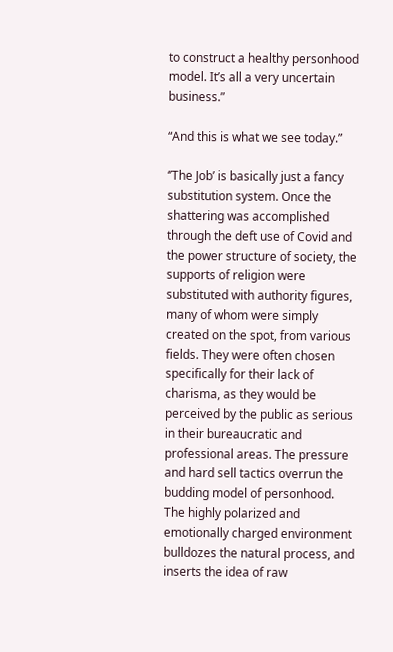to construct a healthy personhood model. It’s all a very uncertain business.”

“And this is what we see today.”

‘’The Job’ is basically just a fancy substitution system. Once the shattering was accomplished through the deft use of Covid and the power structure of society, the supports of religion were substituted with authority figures, many of whom were simply created on the spot, from various fields. They were often chosen specifically for their lack of charisma, as they would be perceived by the public as serious in their bureaucratic and professional areas. The pressure and hard sell tactics overrun the budding model of personhood. The highly polarized and emotionally charged environment bulldozes the natural process, and inserts the idea of raw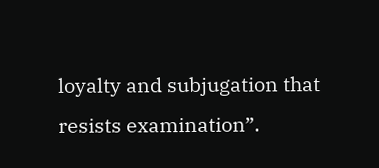loyalty and subjugation that resists examination”.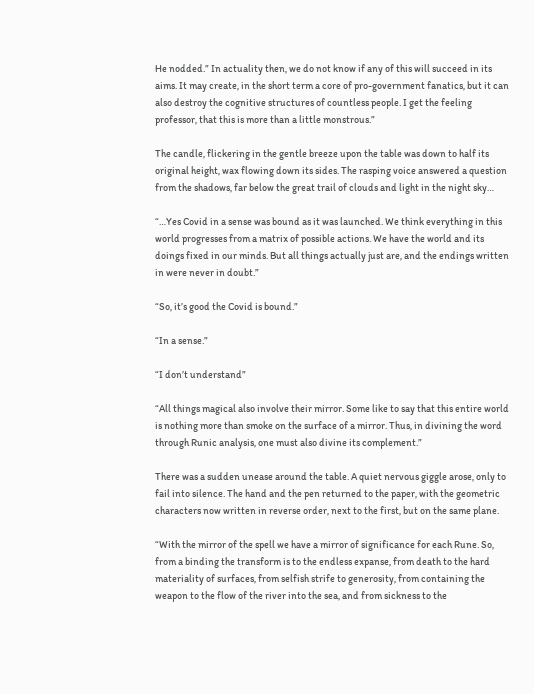He nodded.” In actuality then, we do not know if any of this will succeed in its aims. It may create, in the short term a core of pro-government fanatics, but it can also destroy the cognitive structures of countless people. I get the feeling professor, that this is more than a little monstrous.”

The candle, flickering in the gentle breeze upon the table was down to half its original height, wax flowing down its sides. The rasping voice answered a question from the shadows, far below the great trail of clouds and light in the night sky…

“…Yes Covid in a sense was bound as it was launched. We think everything in this world progresses from a matrix of possible actions. We have the world and its doings fixed in our minds. But all things actually just are, and the endings written in were never in doubt.”

“So, it’s good the Covid is bound.”

“In a sense.”

“I don’t understand”

“All things magical also involve their mirror. Some like to say that this entire world is nothing more than smoke on the surface of a mirror. Thus, in divining the word through Runic analysis, one must also divine its complement.”

There was a sudden unease around the table. A quiet nervous giggle arose, only to fail into silence. The hand and the pen returned to the paper, with the geometric characters now written in reverse order, next to the first, but on the same plane.

“With the mirror of the spell we have a mirror of significance for each Rune. So, from a binding the transform is to the endless expanse, from death to the hard materiality of surfaces, from selfish strife to generosity, from containing the weapon to the flow of the river into the sea, and from sickness to the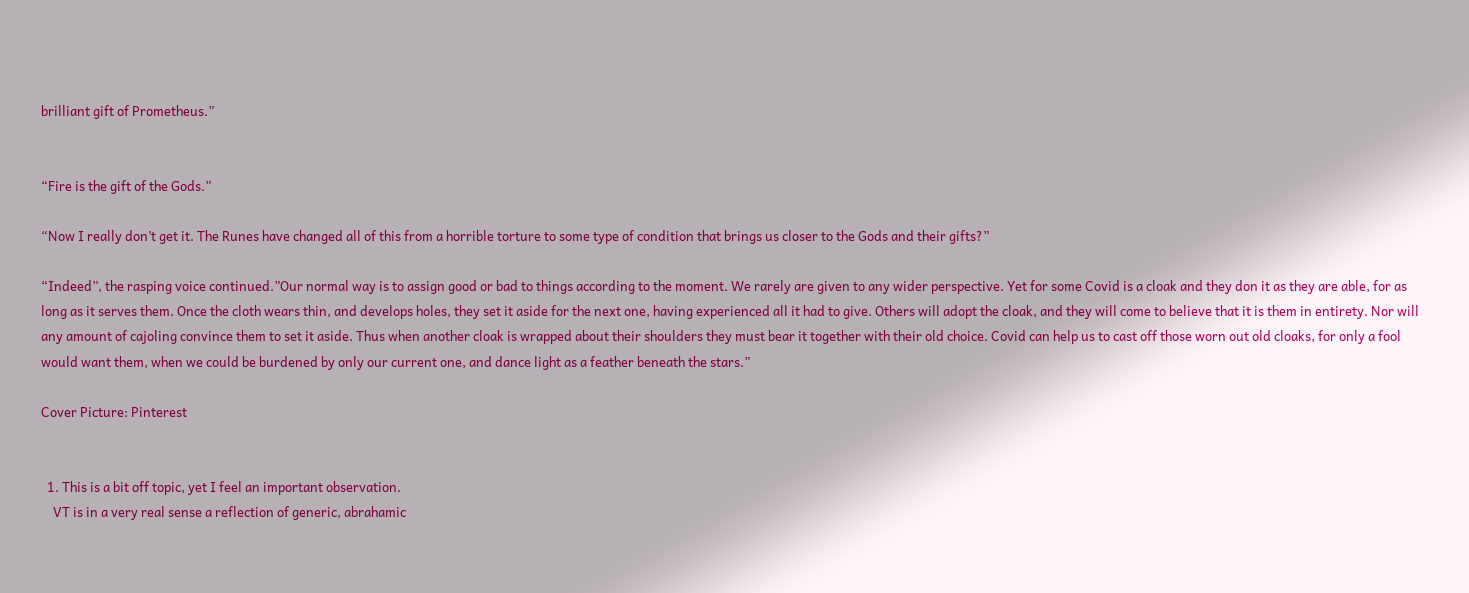brilliant gift of Prometheus.”


“Fire is the gift of the Gods.”

“Now I really don’t get it. The Runes have changed all of this from a horrible torture to some type of condition that brings us closer to the Gods and their gifts?”

“Indeed”, the rasping voice continued.”Our normal way is to assign good or bad to things according to the moment. We rarely are given to any wider perspective. Yet for some Covid is a cloak and they don it as they are able, for as long as it serves them. Once the cloth wears thin, and develops holes, they set it aside for the next one, having experienced all it had to give. Others will adopt the cloak, and they will come to believe that it is them in entirety. Nor will any amount of cajoling convince them to set it aside. Thus when another cloak is wrapped about their shoulders they must bear it together with their old choice. Covid can help us to cast off those worn out old cloaks, for only a fool would want them, when we could be burdened by only our current one, and dance light as a feather beneath the stars.”

Cover Picture: Pinterest


  1. This is a bit off topic, yet I feel an important observation.
    VT is in a very real sense a reflection of generic, abrahamic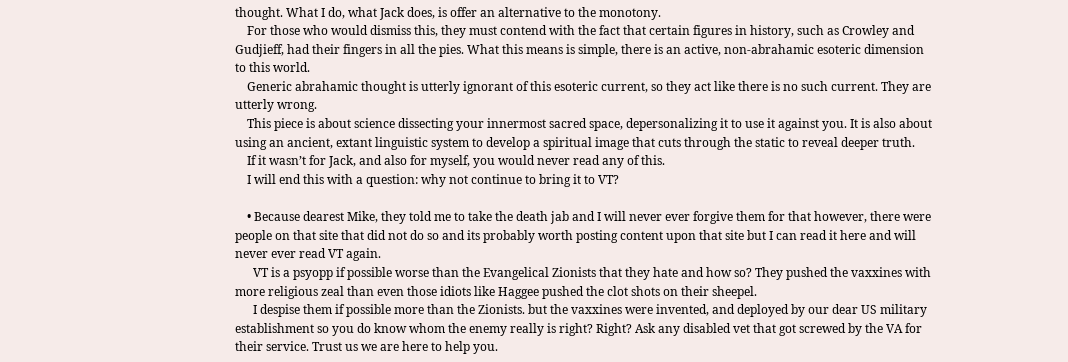thought. What I do, what Jack does, is offer an alternative to the monotony.
    For those who would dismiss this, they must contend with the fact that certain figures in history, such as Crowley and Gudjieff, had their fingers in all the pies. What this means is simple, there is an active, non-abrahamic esoteric dimension to this world.
    Generic abrahamic thought is utterly ignorant of this esoteric current, so they act like there is no such current. They are utterly wrong.
    This piece is about science dissecting your innermost sacred space, depersonalizing it to use it against you. It is also about using an ancient, extant linguistic system to develop a spiritual image that cuts through the static to reveal deeper truth.
    If it wasn’t for Jack, and also for myself, you would never read any of this.
    I will end this with a question: why not continue to bring it to VT?

    • Because dearest Mike, they told me to take the death jab and I will never ever forgive them for that however, there were people on that site that did not do so and its probably worth posting content upon that site but I can read it here and will never ever read VT again.
      VT is a psyopp if possible worse than the Evangelical Zionists that they hate and how so? They pushed the vaxxines with more religious zeal than even those idiots like Haggee pushed the clot shots on their sheepel.
      I despise them if possible more than the Zionists. but the vaxxines were invented, and deployed by our dear US military establishment so you do know whom the enemy really is right? Right? Ask any disabled vet that got screwed by the VA for their service. Trust us we are here to help you.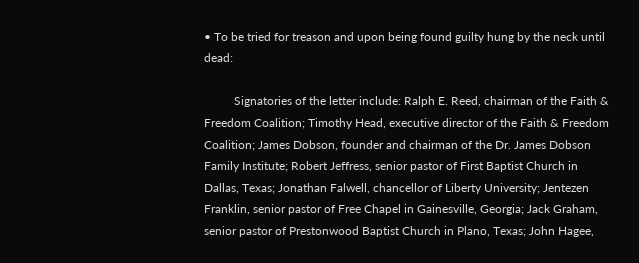• To be tried for treason and upon being found guilty hung by the neck until dead:

          Signatories of the letter include: Ralph E. Reed, chairman of the Faith & Freedom Coalition; Timothy Head, executive director of the Faith & Freedom Coalition; James Dobson, founder and chairman of the Dr. James Dobson Family Institute; Robert Jeffress, senior pastor of First Baptist Church in Dallas, Texas; Jonathan Falwell, chancellor of Liberty University; Jentezen Franklin, senior pastor of Free Chapel in Gainesville, Georgia; Jack Graham, senior pastor of Prestonwood Baptist Church in Plano, Texas; John Hagee,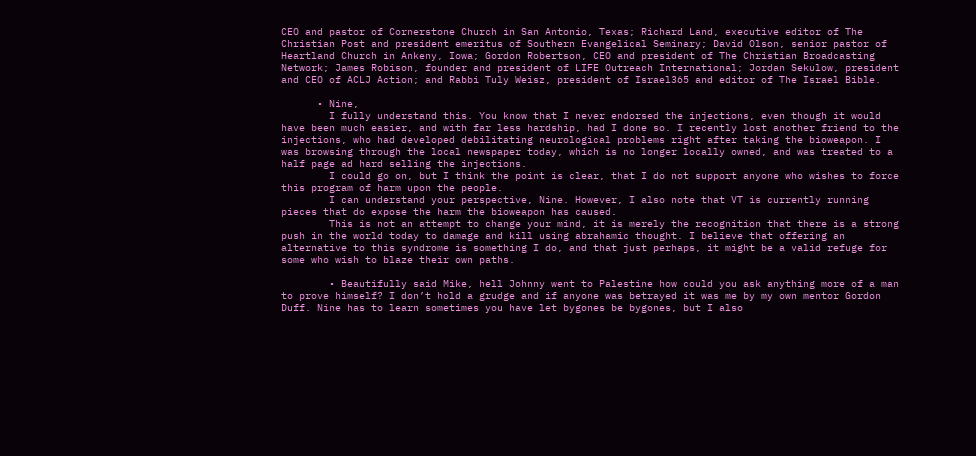CEO and pastor of Cornerstone Church in San Antonio, Texas; Richard Land, executive editor of The Christian Post and president emeritus of Southern Evangelical Seminary; David Olson, senior pastor of Heartland Church in Ankeny, Iowa; Gordon Robertson, CEO and president of The Christian Broadcasting Network; James Robison, founder and president of LIFE Outreach International; Jordan Sekulow, president and CEO of ACLJ Action; and Rabbi Tuly Weisz, president of Israel365 and editor of The Israel Bible.

      • Nine,
        I fully understand this. You know that I never endorsed the injections, even though it would have been much easier, and with far less hardship, had I done so. I recently lost another friend to the injections, who had developed debilitating neurological problems right after taking the bioweapon. I was browsing through the local newspaper today, which is no longer locally owned, and was treated to a half page ad hard selling the injections.
        I could go on, but I think the point is clear, that I do not support anyone who wishes to force this program of harm upon the people.
        I can understand your perspective, Nine. However, I also note that VT is currently running pieces that do expose the harm the bioweapon has caused.
        This is not an attempt to change your mind, it is merely the recognition that there is a strong push in the world today to damage and kill using abrahamic thought. I believe that offering an alternative to this syndrome is something I do, and that just perhaps, it might be a valid refuge for some who wish to blaze their own paths.

        • Beautifully said Mike, hell Johnny went to Palestine how could you ask anything more of a man to prove himself? I don’t hold a grudge and if anyone was betrayed it was me by my own mentor Gordon Duff. Nine has to learn sometimes you have let bygones be bygones, but I also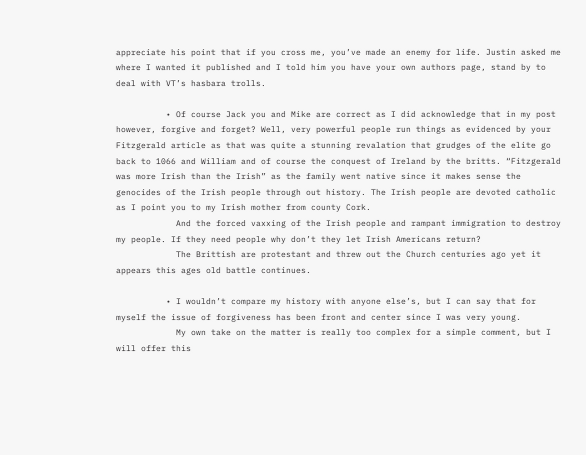appreciate his point that if you cross me, you’ve made an enemy for life. Justin asked me where I wanted it published and I told him you have your own authors page, stand by to deal with VT’s hasbara trolls.

          • Of course Jack you and Mike are correct as I did acknowledge that in my post however, forgive and forget? Well, very powerful people run things as evidenced by your Fitzgerald article as that was quite a stunning revalation that grudges of the elite go back to 1066 and William and of course the conquest of Ireland by the britts. “Fitzgerald was more Irish than the Irish” as the family went native since it makes sense the genocides of the Irish people through out history. The Irish people are devoted catholic as I point you to my Irish mother from county Cork.
            And the forced vaxxing of the Irish people and rampant immigration to destroy my people. If they need people why don’t they let Irish Americans return?
            The Brittish are protestant and threw out the Church centuries ago yet it appears this ages old battle continues.

          • I wouldn’t compare my history with anyone else’s, but I can say that for myself the issue of forgiveness has been front and center since I was very young.
            My own take on the matter is really too complex for a simple comment, but I will offer this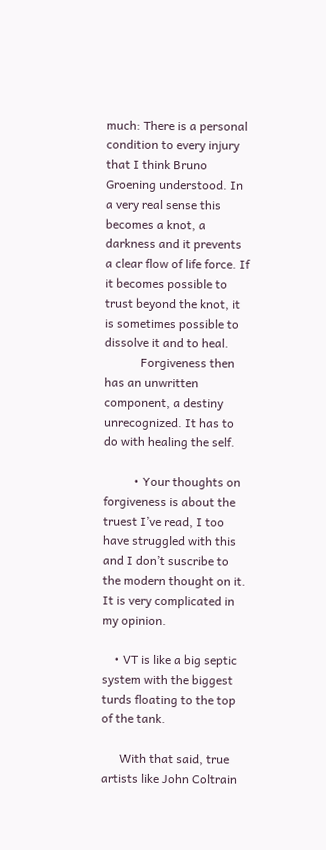much: There is a personal condition to every injury that I think Bruno Groening understood. In a very real sense this becomes a knot, a darkness and it prevents a clear flow of life force. If it becomes possible to trust beyond the knot, it is sometimes possible to dissolve it and to heal.
            Forgiveness then has an unwritten component, a destiny unrecognized. It has to do with healing the self.

          • Your thoughts on forgiveness is about the truest I’ve read, I too have struggled with this and I don’t suscribe to the modern thought on it. It is very complicated in my opinion.

    • VT is like a big septic system with the biggest turds floating to the top of the tank.

      With that said, true artists like John Coltrain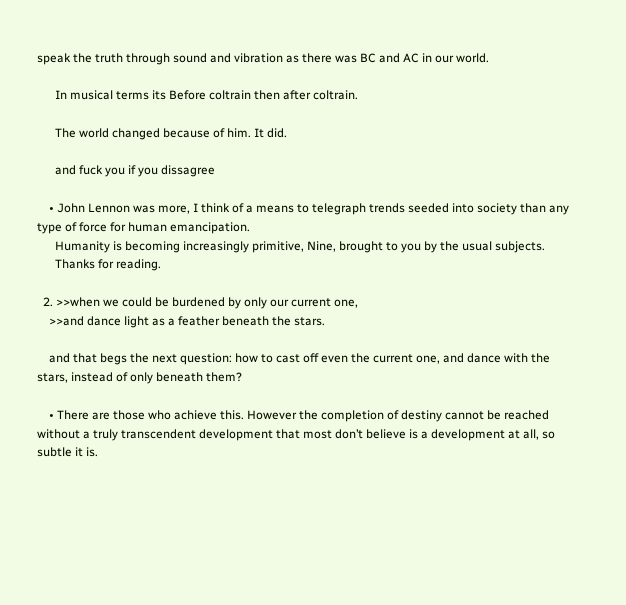speak the truth through sound and vibration as there was BC and AC in our world.

      In musical terms its Before coltrain then after coltrain.

      The world changed because of him. It did.

      and fuck you if you dissagree

    • John Lennon was more, I think of a means to telegraph trends seeded into society than any type of force for human emancipation.
      Humanity is becoming increasingly primitive, Nine, brought to you by the usual subjects.
      Thanks for reading.

  2. >>when we could be burdened by only our current one,
    >>and dance light as a feather beneath the stars.

    and that begs the next question: how to cast off even the current one, and dance with the stars, instead of only beneath them?

    • There are those who achieve this. However the completion of destiny cannot be reached without a truly transcendent development that most don’t believe is a development at all, so subtle it is.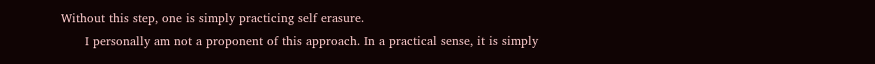Without this step, one is simply practicing self erasure.
      I personally am not a proponent of this approach. In a practical sense, it is simply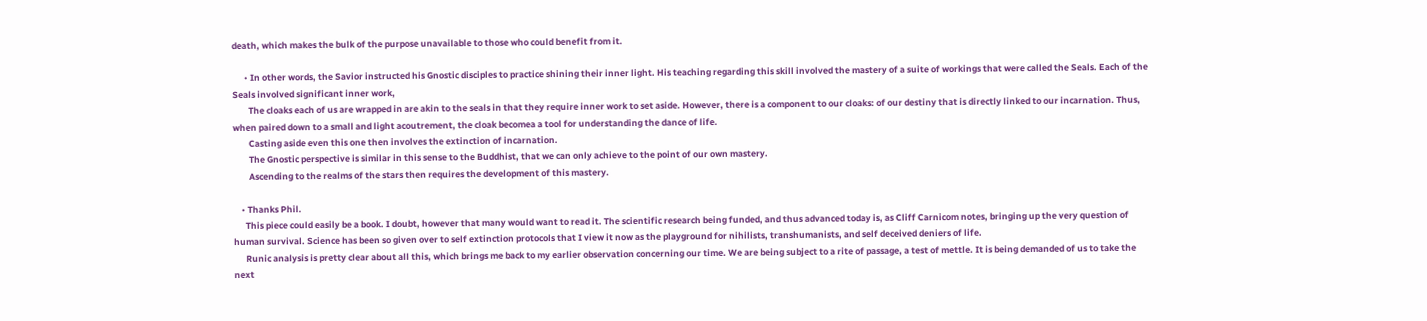death, which makes the bulk of the purpose unavailable to those who could benefit from it.

      • In other words, the Savior instructed his Gnostic disciples to practice shining their inner light. His teaching regarding this skill involved the mastery of a suite of workings that were called the Seals. Each of the Seals involved significant inner work,
        The cloaks each of us are wrapped in are akin to the seals in that they require inner work to set aside. However, there is a component to our cloaks: of our destiny that is directly linked to our incarnation. Thus, when paired down to a small and light acoutrement, the cloak becomea a tool for understanding the dance of life.
        Casting aside even this one then involves the extinction of incarnation.
        The Gnostic perspective is similar in this sense to the Buddhist, that we can only achieve to the point of our own mastery.
        Ascending to the realms of the stars then requires the development of this mastery.

    • Thanks Phil.
      This piece could easily be a book. I doubt, however that many would want to read it. The scientific research being funded, and thus advanced today is, as Cliff Carnicom notes, bringing up the very question of human survival. Science has been so given over to self extinction protocols that I view it now as the playground for nihilists, transhumanists, and self deceived deniers of life.
      Runic analysis is pretty clear about all this, which brings me back to my earlier observation concerning our time. We are being subject to a rite of passage, a test of mettle. It is being demanded of us to take the next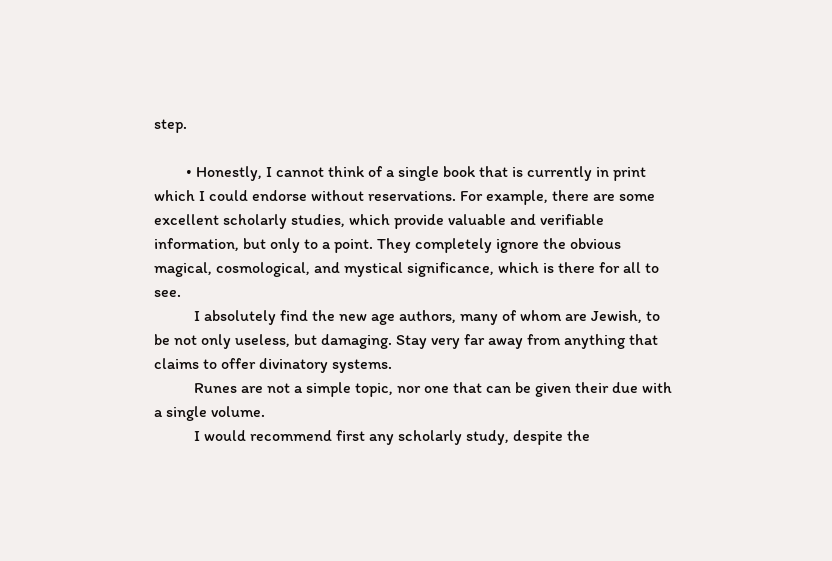step.

        • Honestly, I cannot think of a single book that is currently in print which I could endorse without reservations. For example, there are some excellent scholarly studies, which provide valuable and verifiable information, but only to a point. They completely ignore the obvious magical, cosmological, and mystical significance, which is there for all to see.
          I absolutely find the new age authors, many of whom are Jewish, to be not only useless, but damaging. Stay very far away from anything that claims to offer divinatory systems.
          Runes are not a simple topic, nor one that can be given their due with a single volume.
          I would recommend first any scholarly study, despite the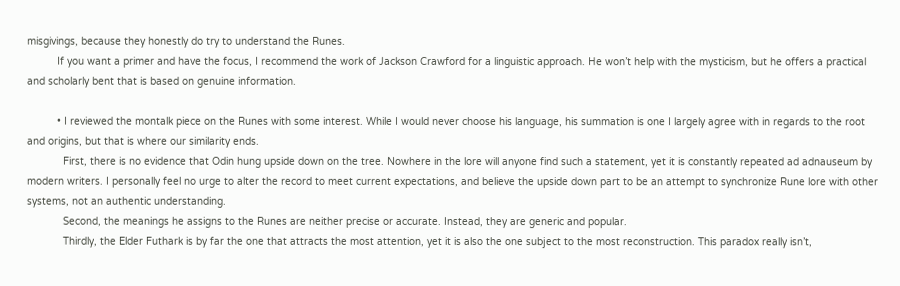misgivings, because they honestly do try to understand the Runes.
          If you want a primer and have the focus, I recommend the work of Jackson Crawford for a linguistic approach. He won’t help with the mysticism, but he offers a practical and scholarly bent that is based on genuine information.

          • I reviewed the montalk piece on the Runes with some interest. While I would never choose his language, his summation is one I largely agree with in regards to the root and origins, but that is where our similarity ends.
            First, there is no evidence that Odin hung upside down on the tree. Nowhere in the lore will anyone find such a statement, yet it is constantly repeated ad adnauseum by modern writers. I personally feel no urge to alter the record to meet current expectations, and believe the upside down part to be an attempt to synchronize Rune lore with other systems, not an authentic understanding.
            Second, the meanings he assigns to the Runes are neither precise or accurate. Instead, they are generic and popular.
            Thirdly, the Elder Futhark is by far the one that attracts the most attention, yet it is also the one subject to the most reconstruction. This paradox really isn’t,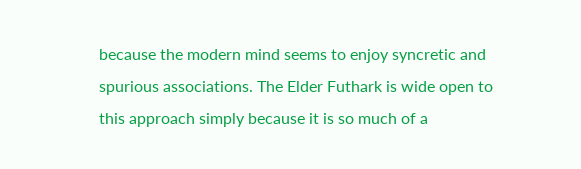because the modern mind seems to enjoy syncretic and spurious associations. The Elder Futhark is wide open to this approach simply because it is so much of a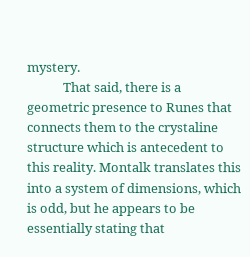mystery.
            That said, there is a geometric presence to Runes that connects them to the crystaline structure which is antecedent to this reality. Montalk translates this into a system of dimensions, which is odd, but he appears to be essentially stating that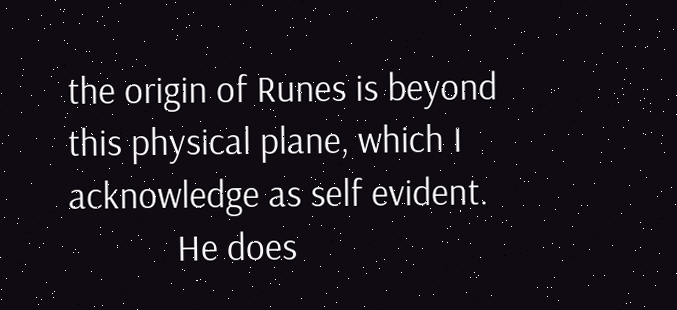the origin of Runes is beyond this physical plane, which I acknowledge as self evident.
            He does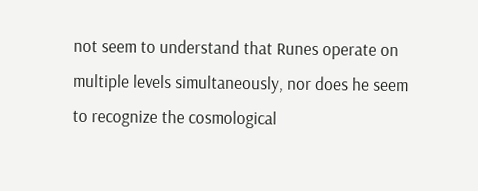not seem to understand that Runes operate on multiple levels simultaneously, nor does he seem to recognize the cosmological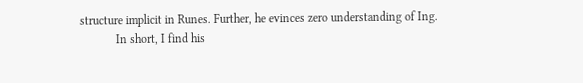structure implicit in Runes. Further, he evinces zero understanding of Ing.
            In short, I find his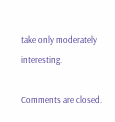take only moderately interesting.

Comments are closed.